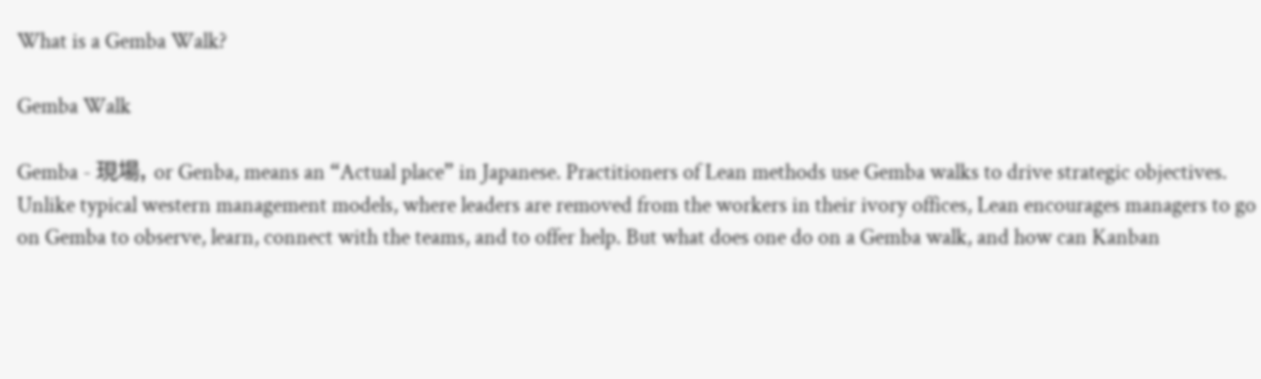What is a Gemba Walk?

Gemba Walk

Gemba - 現場, or Genba, means an “Actual place” in Japanese. Practitioners of Lean methods use Gemba walks to drive strategic objectives. Unlike typical western management models, where leaders are removed from the workers in their ivory offices, Lean encourages managers to go on Gemba to observe, learn, connect with the teams, and to offer help. But what does one do on a Gemba walk, and how can Kanban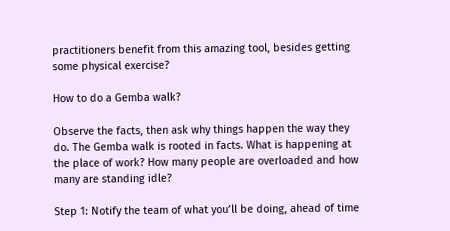practitioners benefit from this amazing tool, besides getting some physical exercise?

How to do a Gemba walk?

Observe the facts, then ask why things happen the way they do. The Gemba walk is rooted in facts. What is happening at the place of work? How many people are overloaded and how many are standing idle?

Step 1: Notify the team of what you’ll be doing, ahead of time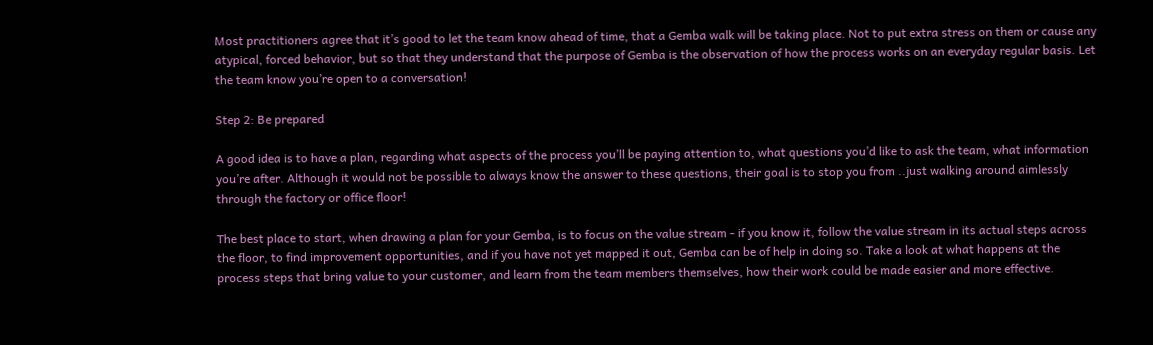Most practitioners agree that it’s good to let the team know ahead of time, that a Gemba walk will be taking place. Not to put extra stress on them or cause any atypical, forced behavior, but so that they understand that the purpose of Gemba is the observation of how the process works on an everyday regular basis. Let the team know you’re open to a conversation!

Step 2: Be prepared

A good idea is to have a plan, regarding what aspects of the process you’ll be paying attention to, what questions you’d like to ask the team, what information you’re after. Although it would not be possible to always know the answer to these questions, their goal is to stop you from ..just walking around aimlessly through the factory or office floor!

The best place to start, when drawing a plan for your Gemba, is to focus on the value stream - if you know it, follow the value stream in its actual steps across the floor, to find improvement opportunities, and if you have not yet mapped it out, Gemba can be of help in doing so. Take a look at what happens at the process steps that bring value to your customer, and learn from the team members themselves, how their work could be made easier and more effective.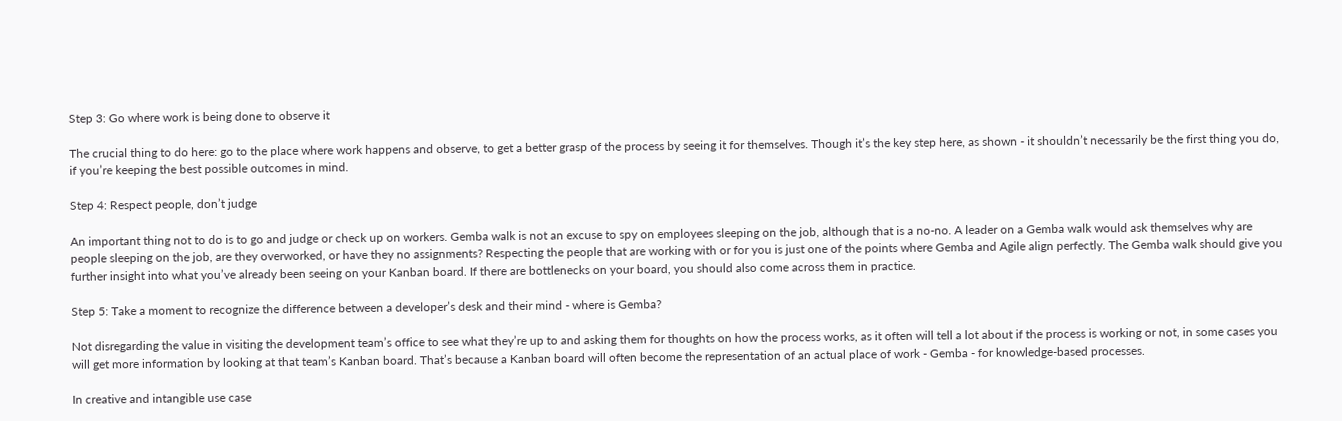Step 3: Go where work is being done to observe it

The crucial thing to do here: go to the place where work happens and observe, to get a better grasp of the process by seeing it for themselves. Though it’s the key step here, as shown - it shouldn’t necessarily be the first thing you do, if you’re keeping the best possible outcomes in mind.

Step 4: Respect people, don’t judge

An important thing not to do is to go and judge or check up on workers. Gemba walk is not an excuse to spy on employees sleeping on the job, although that is a no-no. A leader on a Gemba walk would ask themselves why are people sleeping on the job, are they overworked, or have they no assignments? Respecting the people that are working with or for you is just one of the points where Gemba and Agile align perfectly. The Gemba walk should give you further insight into what you’ve already been seeing on your Kanban board. If there are bottlenecks on your board, you should also come across them in practice.

Step 5: Take a moment to recognize the difference between a developer’s desk and their mind - where is Gemba?

Not disregarding the value in visiting the development team’s office to see what they’re up to and asking them for thoughts on how the process works, as it often will tell a lot about if the process is working or not, in some cases you will get more information by looking at that team’s Kanban board. That’s because a Kanban board will often become the representation of an actual place of work - Gemba - for knowledge-based processes.

In creative and intangible use case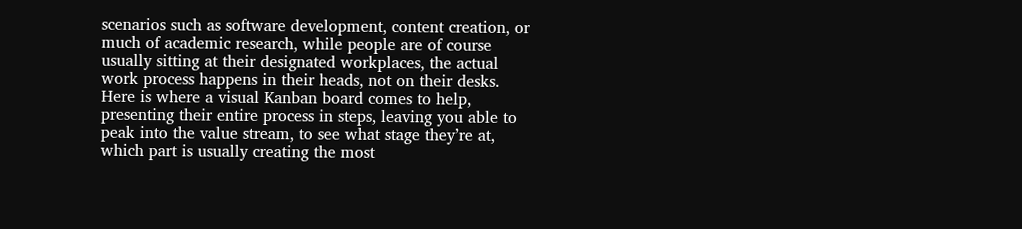scenarios such as software development, content creation, or much of academic research, while people are of course usually sitting at their designated workplaces, the actual work process happens in their heads, not on their desks. Here is where a visual Kanban board comes to help, presenting their entire process in steps, leaving you able to peak into the value stream, to see what stage they’re at, which part is usually creating the most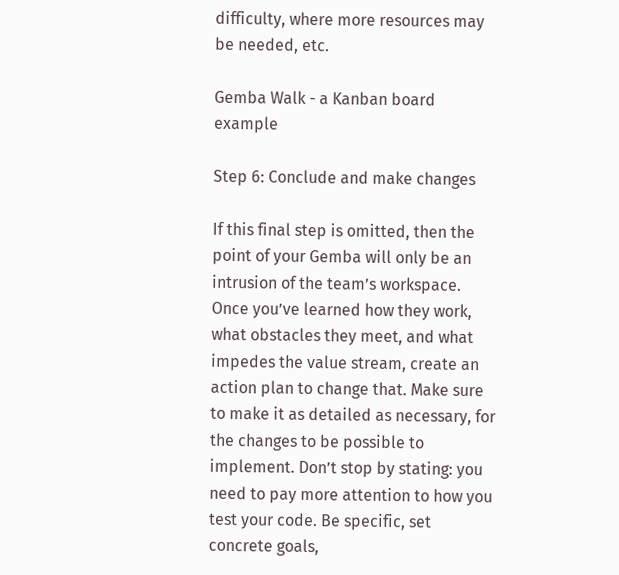difficulty, where more resources may be needed, etc.

Gemba Walk - a Kanban board example

Step 6: Conclude and make changes

If this final step is omitted, then the point of your Gemba will only be an intrusion of the team’s workspace. Once you’ve learned how they work, what obstacles they meet, and what impedes the value stream, create an action plan to change that. Make sure to make it as detailed as necessary, for the changes to be possible to implement. Don’t stop by stating: you need to pay more attention to how you test your code. Be specific, set concrete goals,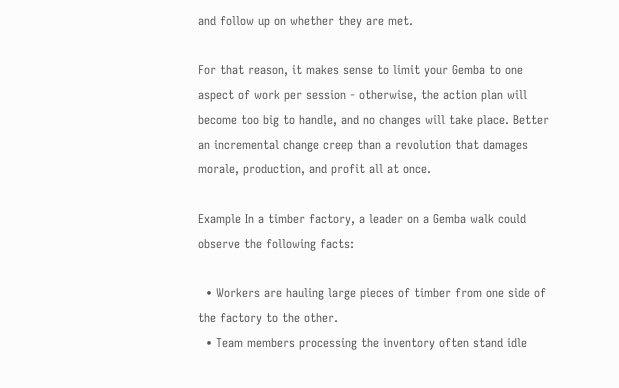and follow up on whether they are met.

For that reason, it makes sense to limit your Gemba to one aspect of work per session - otherwise, the action plan will become too big to handle, and no changes will take place. Better an incremental change creep than a revolution that damages morale, production, and profit all at once.

Example In a timber factory, a leader on a Gemba walk could observe the following facts:

  • Workers are hauling large pieces of timber from one side of the factory to the other.
  • Team members processing the inventory often stand idle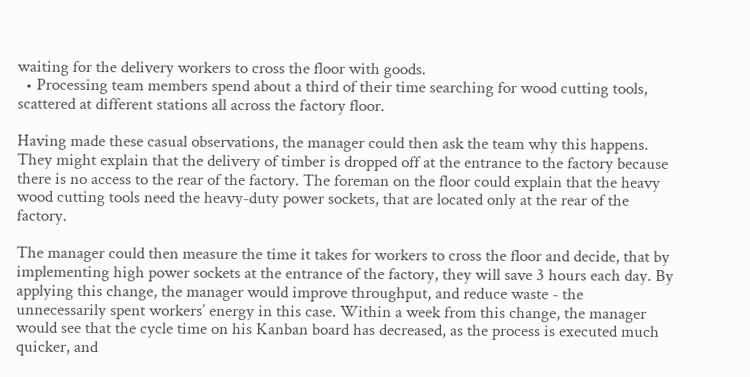waiting for the delivery workers to cross the floor with goods.
  • Processing team members spend about a third of their time searching for wood cutting tools, scattered at different stations all across the factory floor.

Having made these casual observations, the manager could then ask the team why this happens. They might explain that the delivery of timber is dropped off at the entrance to the factory because there is no access to the rear of the factory. The foreman on the floor could explain that the heavy wood cutting tools need the heavy-duty power sockets, that are located only at the rear of the factory.

The manager could then measure the time it takes for workers to cross the floor and decide, that by implementing high power sockets at the entrance of the factory, they will save 3 hours each day. By applying this change, the manager would improve throughput, and reduce waste - the unnecessarily spent workers’ energy in this case. Within a week from this change, the manager would see that the cycle time on his Kanban board has decreased, as the process is executed much quicker, and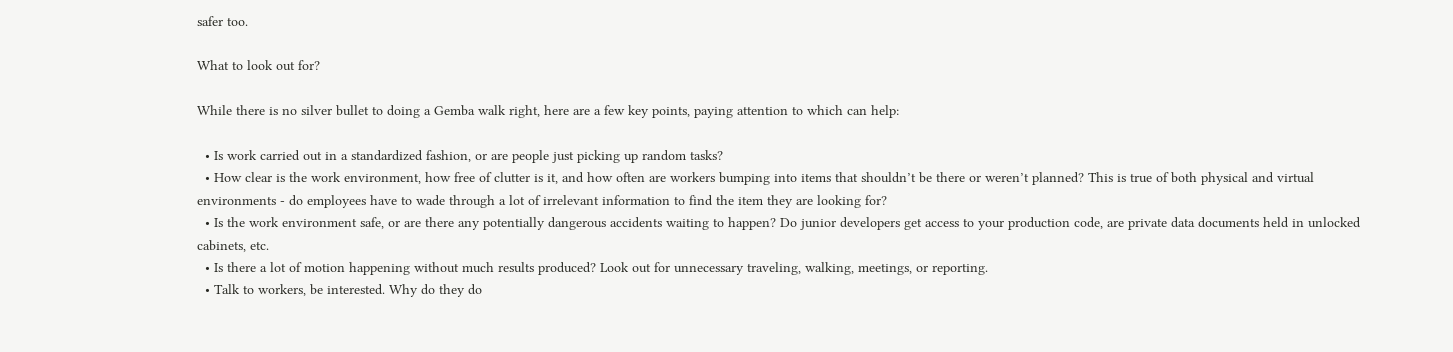safer too.

What to look out for?

While there is no silver bullet to doing a Gemba walk right, here are a few key points, paying attention to which can help:

  • Is work carried out in a standardized fashion, or are people just picking up random tasks?
  • How clear is the work environment, how free of clutter is it, and how often are workers bumping into items that shouldn’t be there or weren’t planned? This is true of both physical and virtual environments - do employees have to wade through a lot of irrelevant information to find the item they are looking for?
  • Is the work environment safe, or are there any potentially dangerous accidents waiting to happen? Do junior developers get access to your production code, are private data documents held in unlocked cabinets, etc.
  • Is there a lot of motion happening without much results produced? Look out for unnecessary traveling, walking, meetings, or reporting.
  • Talk to workers, be interested. Why do they do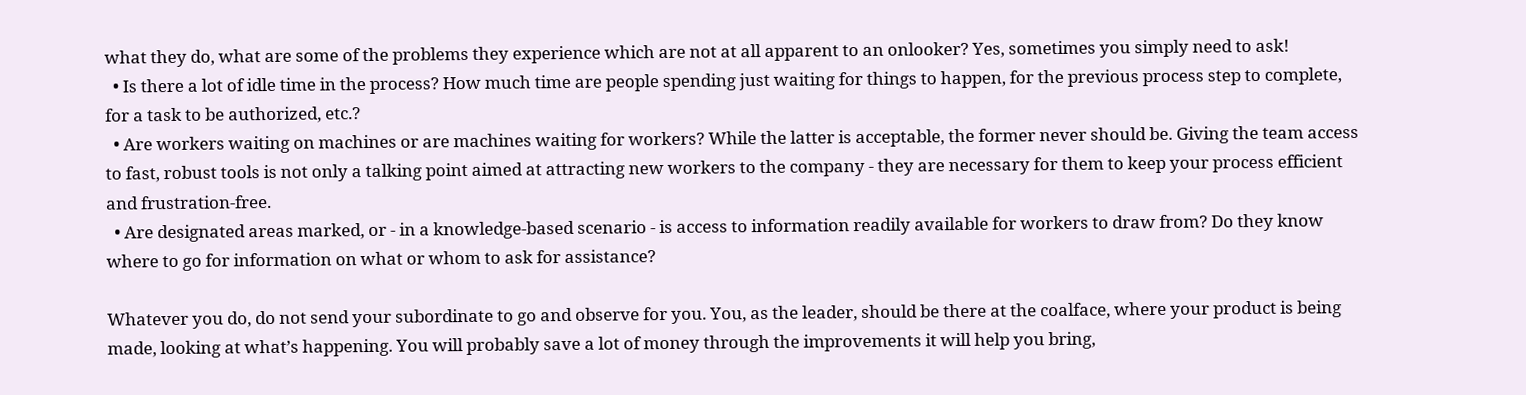what they do, what are some of the problems they experience which are not at all apparent to an onlooker? Yes, sometimes you simply need to ask!
  • Is there a lot of idle time in the process? How much time are people spending just waiting for things to happen, for the previous process step to complete, for a task to be authorized, etc.?
  • Are workers waiting on machines or are machines waiting for workers? While the latter is acceptable, the former never should be. Giving the team access to fast, robust tools is not only a talking point aimed at attracting new workers to the company - they are necessary for them to keep your process efficient and frustration-free.
  • Are designated areas marked, or - in a knowledge-based scenario - is access to information readily available for workers to draw from? Do they know where to go for information on what or whom to ask for assistance?

Whatever you do, do not send your subordinate to go and observe for you. You, as the leader, should be there at the coalface, where your product is being made, looking at what’s happening. You will probably save a lot of money through the improvements it will help you bring,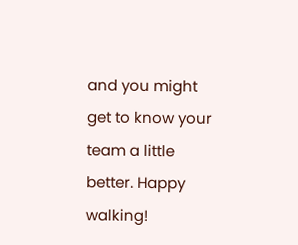and you might get to know your team a little better. Happy walking!